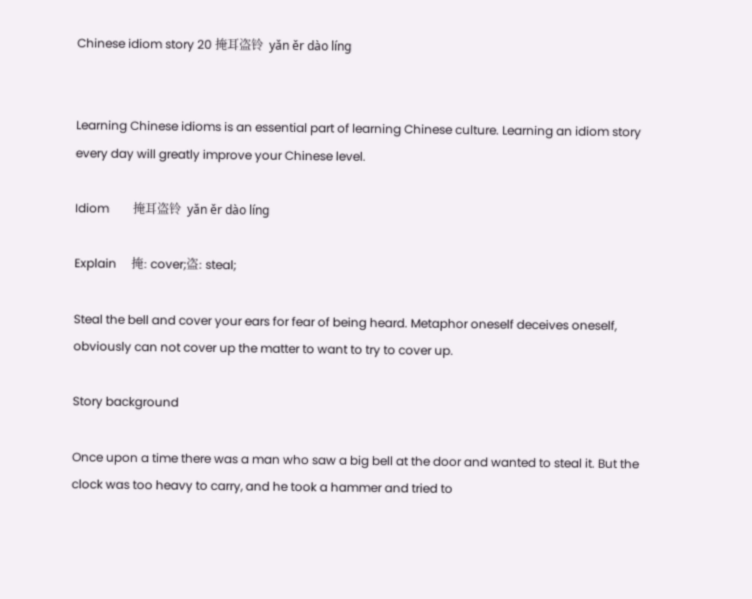Chinese idiom story 20 掩耳盗铃  yǎn ěr dào líng


Learning Chinese idioms is an essential part of learning Chinese culture. Learning an idiom story every day will greatly improve your Chinese level.

Idiom        掩耳盗铃  yǎn ěr dào líng

Explain     掩: cover;盗: steal;

Steal the bell and cover your ears for fear of being heard. Metaphor oneself deceives oneself, obviously can not cover up the matter to want to try to cover up.

Story background

Once upon a time there was a man who saw a big bell at the door and wanted to steal it. But the clock was too heavy to carry, and he took a hammer and tried to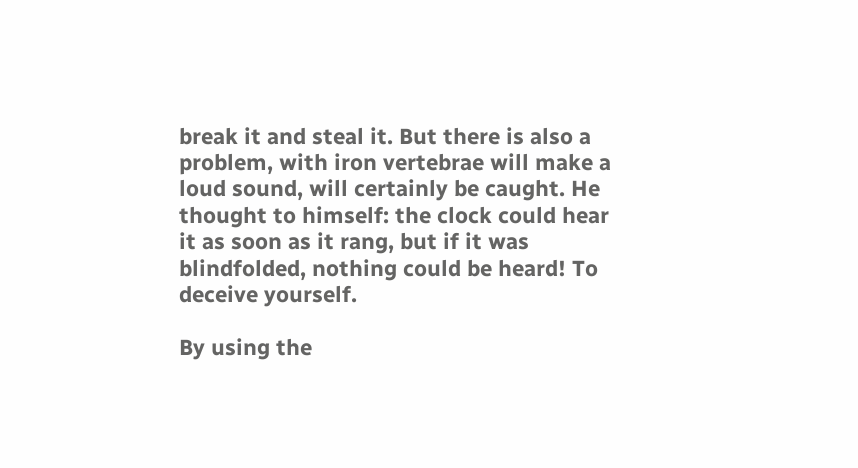break it and steal it. But there is also a problem, with iron vertebrae will make a loud sound, will certainly be caught. He thought to himself: the clock could hear it as soon as it rang, but if it was blindfolded, nothing could be heard! To deceive yourself.

By using the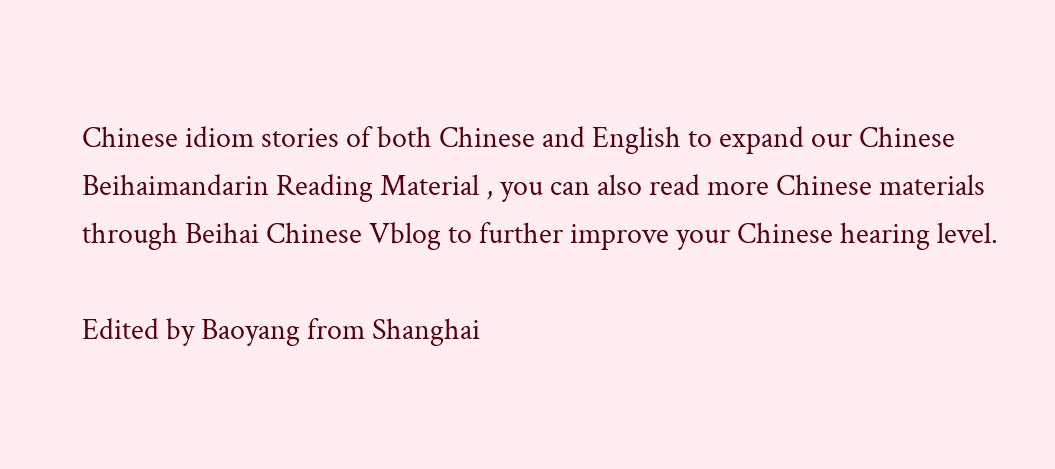Chinese idiom stories of both Chinese and English to expand our Chinese Beihaimandarin Reading Material , you can also read more Chinese materials through Beihai Chinese Vblog to further improve your Chinese hearing level.

Edited by Baoyang from Shanghai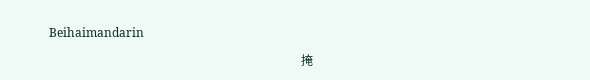Beihaimandarin

                                                                                    掩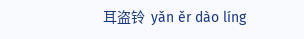耳盗铃  yǎn ěr dào líng